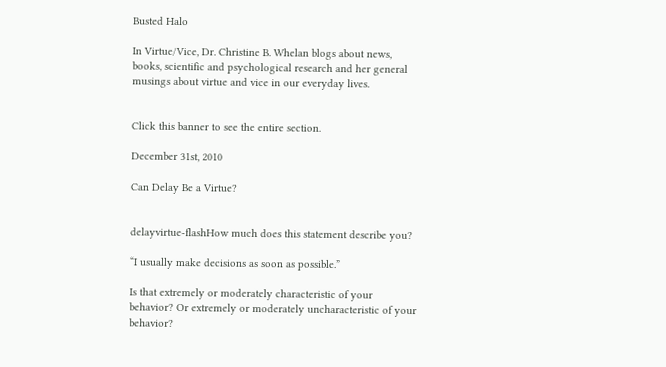Busted Halo

In Virtue/Vice, Dr. Christine B. Whelan blogs about news, books, scientific and psychological research and her general musings about virtue and vice in our everyday lives.


Click this banner to see the entire section.

December 31st, 2010

Can Delay Be a Virtue?


delayvirtue-flashHow much does this statement describe you?

“I usually make decisions as soon as possible.”

Is that extremely or moderately characteristic of your behavior? Or extremely or moderately uncharacteristic of your behavior?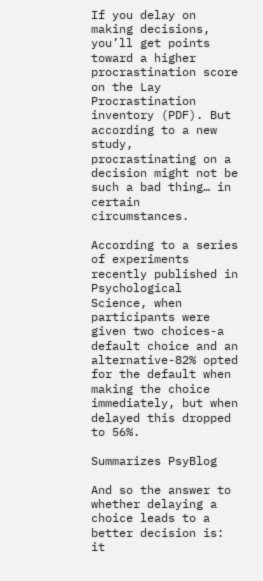If you delay on making decisions, you’ll get points toward a higher procrastination score on the Lay Procrastination inventory (PDF). But according to a new study, procrastinating on a decision might not be such a bad thing… in certain circumstances.

According to a series of experiments recently published in Psychological Science, when participants were given two choices-a default choice and an alternative-82% opted for the default when making the choice immediately, but when delayed this dropped to 56%.

Summarizes PsyBlog

And so the answer to whether delaying a choice leads to a better decision is: it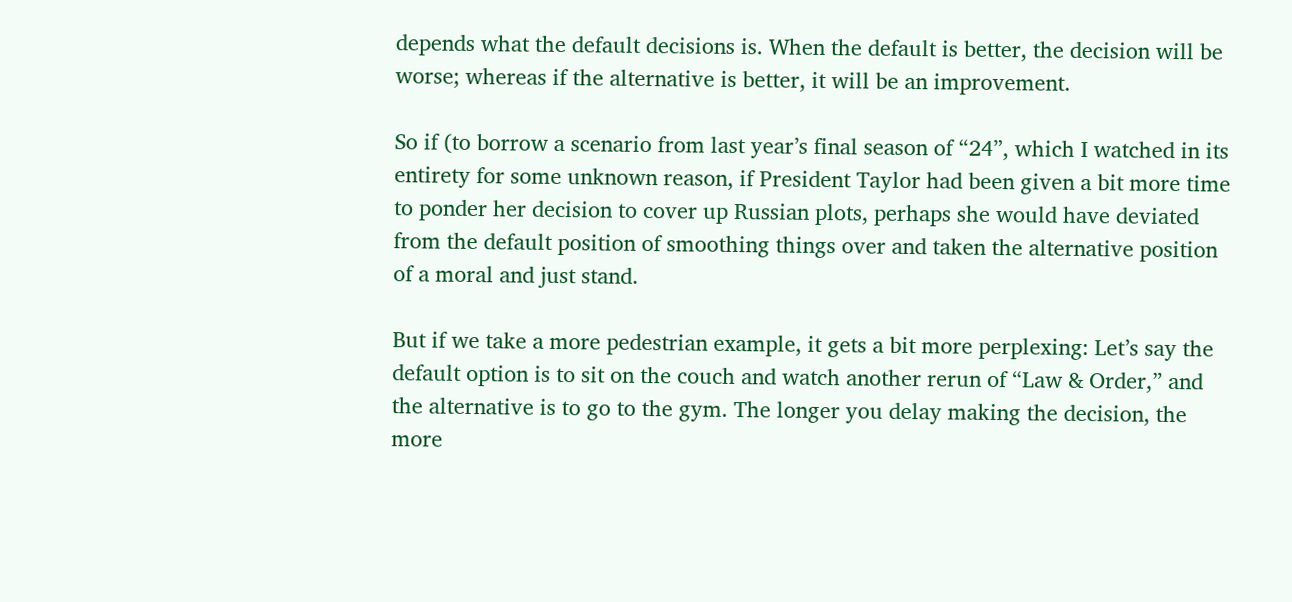depends what the default decisions is. When the default is better, the decision will be worse; whereas if the alternative is better, it will be an improvement.

So if (to borrow a scenario from last year’s final season of “24”, which I watched in its entirety for some unknown reason, if President Taylor had been given a bit more time to ponder her decision to cover up Russian plots, perhaps she would have deviated from the default position of smoothing things over and taken the alternative position of a moral and just stand.

But if we take a more pedestrian example, it gets a bit more perplexing: Let’s say the default option is to sit on the couch and watch another rerun of “Law & Order,” and the alternative is to go to the gym. The longer you delay making the decision, the more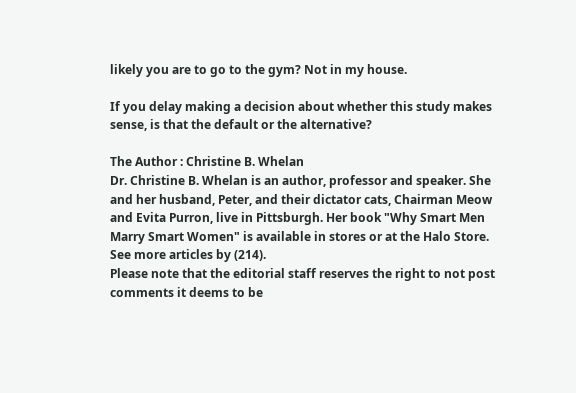likely you are to go to the gym? Not in my house.

If you delay making a decision about whether this study makes sense, is that the default or the alternative?

The Author : Christine B. Whelan
Dr. Christine B. Whelan is an author, professor and speaker. She and her husband, Peter, and their dictator cats, Chairman Meow and Evita Purron, live in Pittsburgh. Her book "Why Smart Men Marry Smart Women" is available in stores or at the Halo Store.
See more articles by (214).
Please note that the editorial staff reserves the right to not post comments it deems to be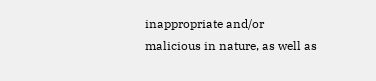inappropriate and/or malicious in nature, as well as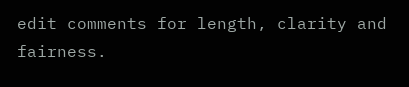edit comments for length, clarity and fairness.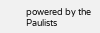powered by the Paulists